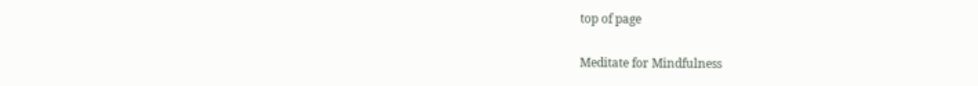top of page

Meditate for Mindfulness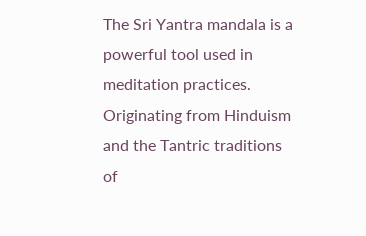The Sri Yantra mandala is a powerful tool used in meditation practices. Originating from Hinduism and the Tantric traditions of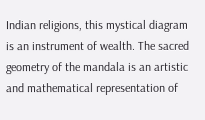Indian religions, this mystical diagram is an instrument of wealth. The sacred geometry of the mandala is an artistic and mathematical representation of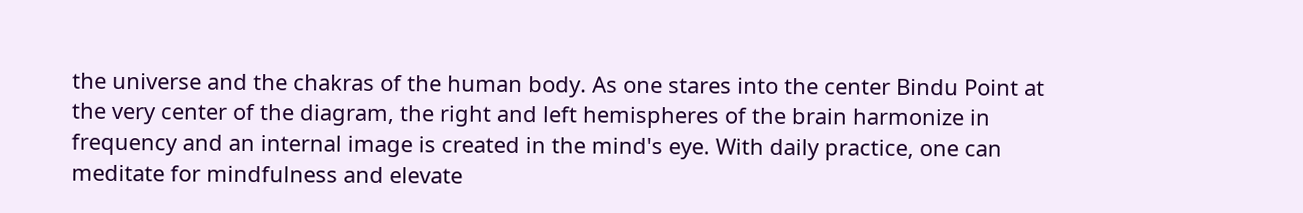the universe and the chakras of the human body. As one stares into the center Bindu Point at the very center of the diagram, the right and left hemispheres of the brain harmonize in frequency and an internal image is created in the mind's eye. With daily practice, one can meditate for mindfulness and elevate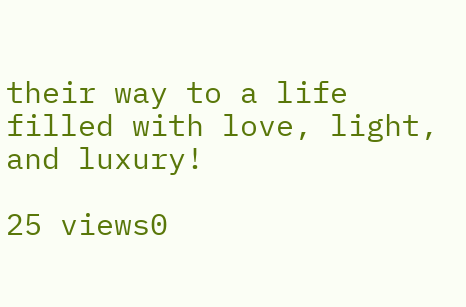their way to a life filled with love, light, and luxury!

25 views0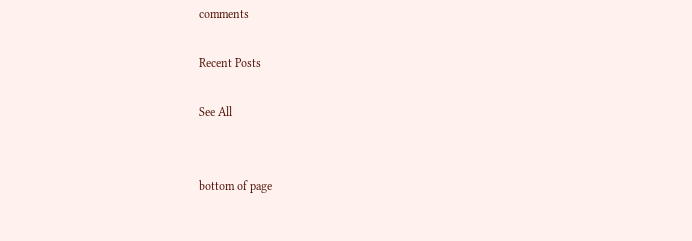comments

Recent Posts

See All


bottom of page